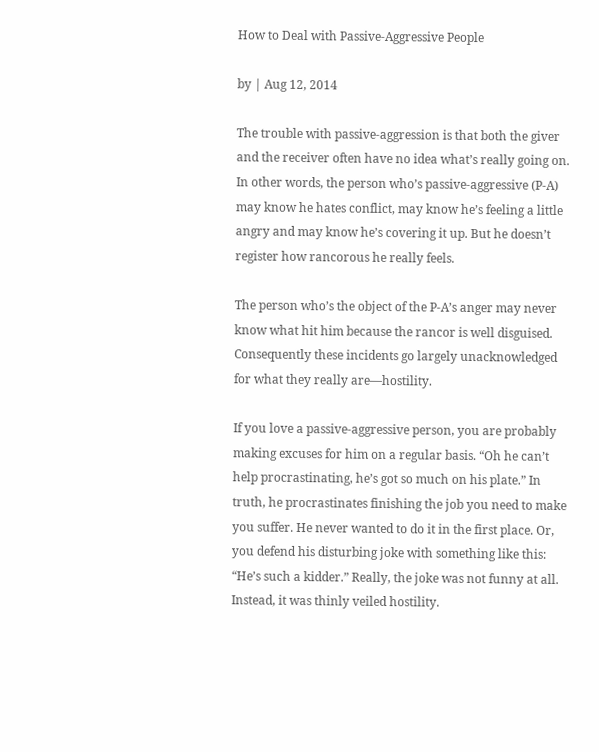How to Deal with Passive-Aggressive People

by | Aug 12, 2014

The trouble with passive-aggression is that both the giver and the receiver often have no idea what’s really going on. In other words, the person who’s passive-aggressive (P-A) may know he hates conflict, may know he’s feeling a little angry and may know he’s covering it up. But he doesn’t register how rancorous he really feels.

The person who’s the object of the P-A’s anger may never know what hit him because the rancor is well disguised. Consequently these incidents go largely unacknowledged for what they really are—hostility.

If you love a passive-aggressive person, you are probably making excuses for him on a regular basis. “Oh he can’t help procrastinating, he’s got so much on his plate.” In truth, he procrastinates finishing the job you need to make you suffer. He never wanted to do it in the first place. Or, you defend his disturbing joke with something like this: “He’s such a kidder.” Really, the joke was not funny at all. Instead, it was thinly veiled hostility.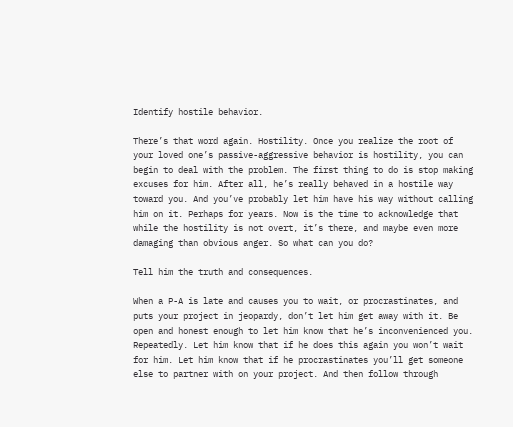Identify hostile behavior.

There’s that word again. Hostility. Once you realize the root of your loved one’s passive-aggressive behavior is hostility, you can begin to deal with the problem. The first thing to do is stop making excuses for him. After all, he’s really behaved in a hostile way toward you. And you’ve probably let him have his way without calling him on it. Perhaps for years. Now is the time to acknowledge that while the hostility is not overt, it’s there, and maybe even more damaging than obvious anger. So what can you do?

Tell him the truth and consequences.

When a P-A is late and causes you to wait, or procrastinates, and puts your project in jeopardy, don’t let him get away with it. Be open and honest enough to let him know that he’s inconvenienced you. Repeatedly. Let him know that if he does this again you won’t wait for him. Let him know that if he procrastinates you’ll get someone else to partner with on your project. And then follow through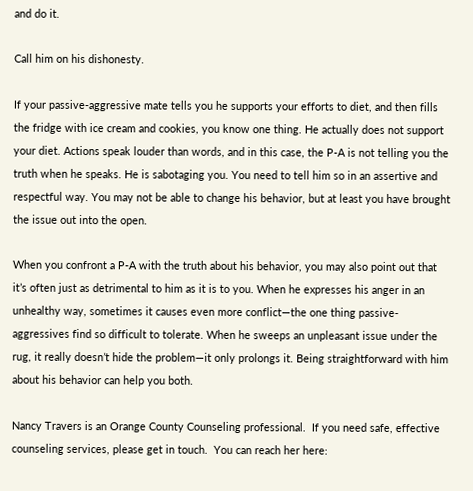and do it.

Call him on his dishonesty.

If your passive-aggressive mate tells you he supports your efforts to diet, and then fills the fridge with ice cream and cookies, you know one thing. He actually does not support your diet. Actions speak louder than words, and in this case, the P-A is not telling you the truth when he speaks. He is sabotaging you. You need to tell him so in an assertive and respectful way. You may not be able to change his behavior, but at least you have brought the issue out into the open.

When you confront a P-A with the truth about his behavior, you may also point out that it’s often just as detrimental to him as it is to you. When he expresses his anger in an unhealthy way, sometimes it causes even more conflict—the one thing passive-aggressives find so difficult to tolerate. When he sweeps an unpleasant issue under the rug, it really doesn’t hide the problem—it only prolongs it. Being straightforward with him about his behavior can help you both.

Nancy Travers is an Orange County Counseling professional.  If you need safe, effective counseling services, please get in touch.  You can reach her here: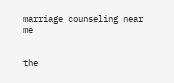marriage counseling near me


the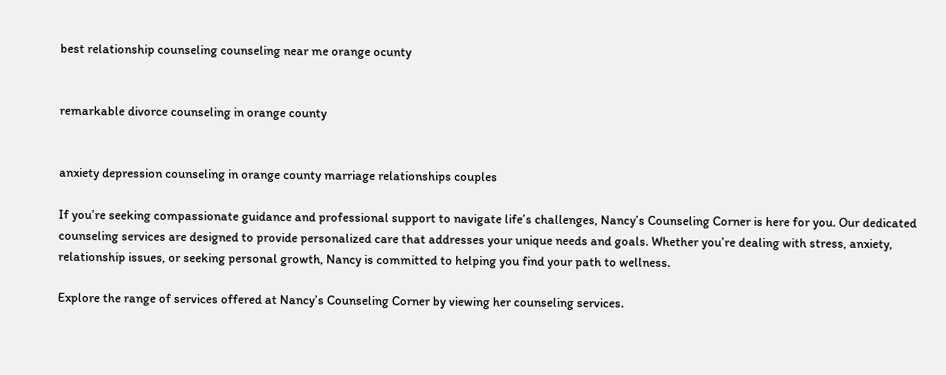best relationship counseling counseling near me orange ocunty


remarkable divorce counseling in orange county


anxiety depression counseling in orange county marriage relationships couples

If you’re seeking compassionate guidance and professional support to navigate life’s challenges, Nancy’s Counseling Corner is here for you. Our dedicated counseling services are designed to provide personalized care that addresses your unique needs and goals. Whether you’re dealing with stress, anxiety, relationship issues, or seeking personal growth, Nancy is committed to helping you find your path to wellness.

Explore the range of services offered at Nancy’s Counseling Corner by viewing her counseling services.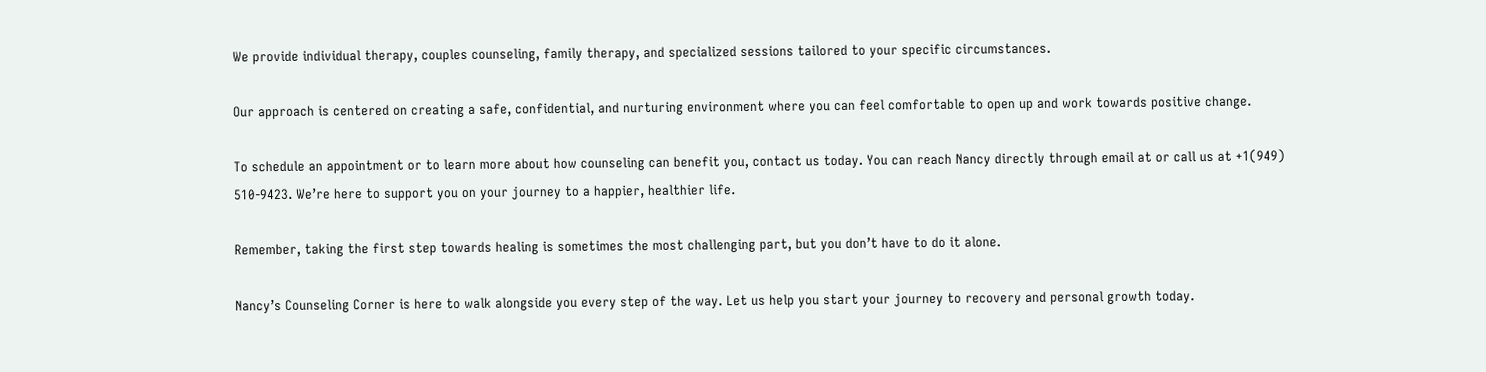We provide individual therapy, couples counseling, family therapy, and specialized sessions tailored to your specific circumstances.

Our approach is centered on creating a safe, confidential, and nurturing environment where you can feel comfortable to open up and work towards positive change.

To schedule an appointment or to learn more about how counseling can benefit you, contact us today. You can reach Nancy directly through email at or call us at +1(949) 510-9423. We’re here to support you on your journey to a happier, healthier life.

Remember, taking the first step towards healing is sometimes the most challenging part, but you don’t have to do it alone.

Nancy’s Counseling Corner is here to walk alongside you every step of the way. Let us help you start your journey to recovery and personal growth today.